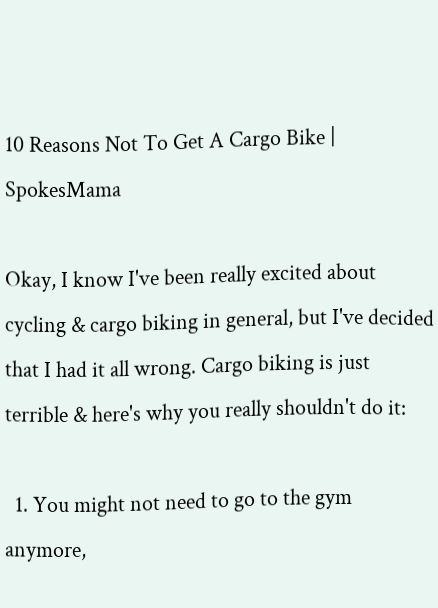10 Reasons Not To Get A Cargo Bike | SpokesMama

Okay, I know I've been really excited about cycling & cargo biking in general, but I've decided that I had it all wrong. Cargo biking is just terrible & here's why you really shouldn't do it:

  1. You might not need to go to the gym anymore,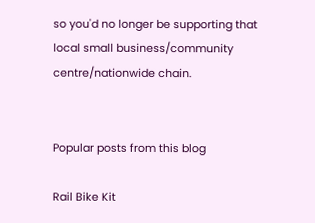so you'd no longer be supporting that local small business/community centre/nationwide chain.


Popular posts from this blog

Rail Bike Kit